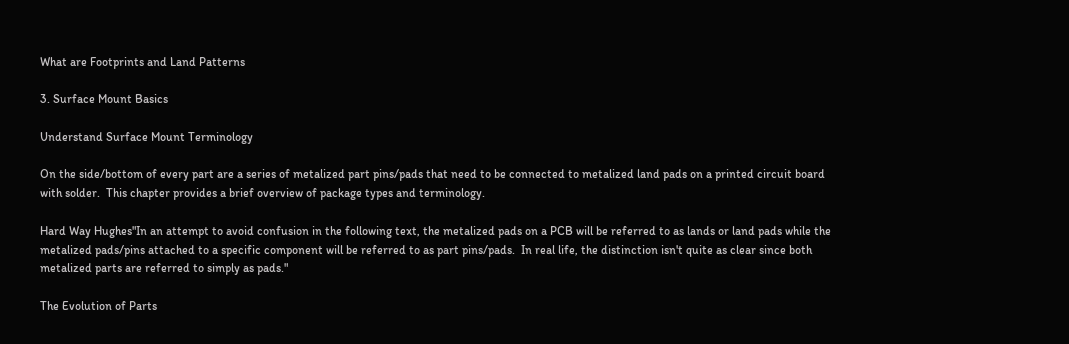What are Footprints and Land Patterns

3. Surface Mount Basics

Understand Surface Mount Terminology

On the side/bottom of every part are a series of metalized part pins/pads that need to be connected to metalized land pads on a printed circuit board with solder.  This chapter provides a brief overview of package types and terminology.

Hard Way Hughes"In an attempt to avoid confusion in the following text, the metalized pads on a PCB will be referred to as lands or land pads while the metalized pads/pins attached to a specific component will be referred to as part pins/pads.  In real life, the distinction isn't quite as clear since both metalized parts are referred to simply as pads."

The Evolution of Parts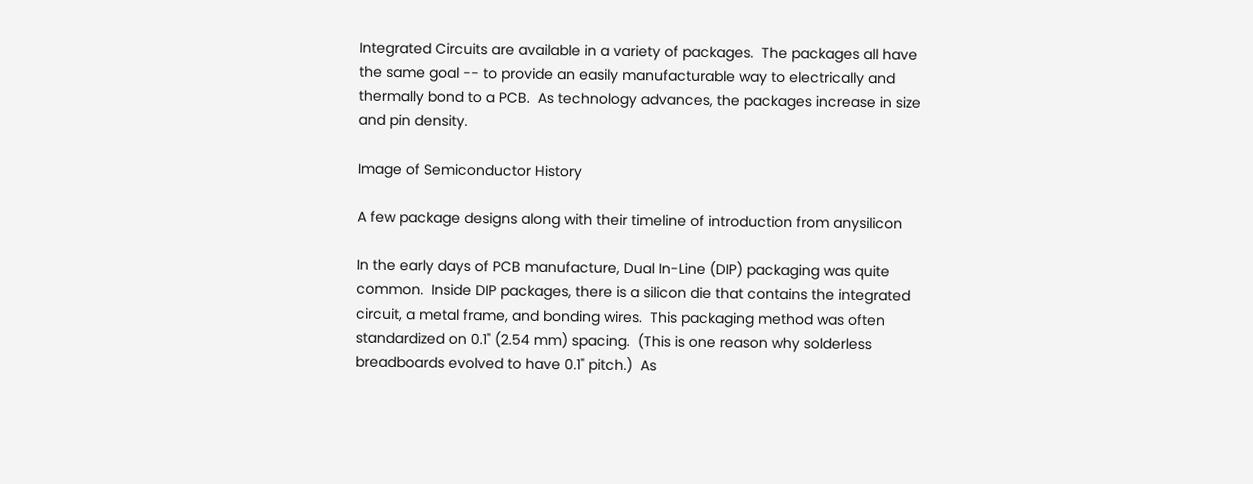Integrated Circuits are available in a variety of packages.  The packages all have the same goal -- to provide an easily manufacturable way to electrically and thermally bond to a PCB.  As technology advances, the packages increase in size and pin density.

Image of Semiconductor History

A few package designs along with their timeline of introduction from anysilicon

In the early days of PCB manufacture, Dual In-Line (DIP) packaging was quite common.  Inside DIP packages, there is a silicon die that contains the integrated circuit, a metal frame, and bonding wires.  This packaging method was often standardized on 0.1" (2.54 mm) spacing.  (This is one reason why solderless breadboards evolved to have 0.1" pitch.)  As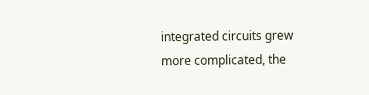integrated circuits grew more complicated, the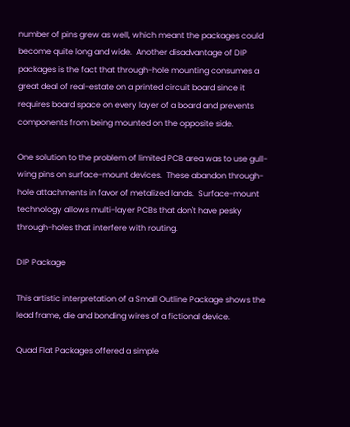number of pins grew as well, which meant the packages could become quite long and wide.  Another disadvantage of DIP packages is the fact that through-hole mounting consumes a great deal of real-estate on a printed circuit board since it requires board space on every layer of a board and prevents components from being mounted on the opposite side.

One solution to the problem of limited PCB area was to use gull-wing pins on surface-mount devices.  These abandon through-hole attachments in favor of metalized lands.  Surface-mount technology allows multi-layer PCBs that don't have pesky through-holes that interfere with routing.

DIP Package

This artistic interpretation of a Small Outline Package shows the lead frame, die and bonding wires of a fictional device.

Quad Flat Packages offered a simple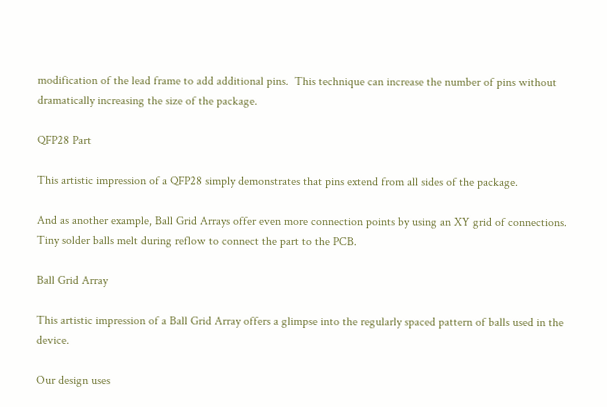modification of the lead frame to add additional pins.  This technique can increase the number of pins without dramatically increasing the size of the package.

QFP28 Part

This artistic impression of a QFP28 simply demonstrates that pins extend from all sides of the package.

And as another example, Ball Grid Arrays offer even more connection points by using an XY grid of connections.  Tiny solder balls melt during reflow to connect the part to the PCB.

Ball Grid Array

This artistic impression of a Ball Grid Array offers a glimpse into the regularly spaced pattern of balls used in the device.

Our design uses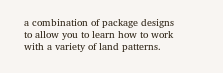a combination of package designs to allow you to learn how to work with a variety of land patterns.